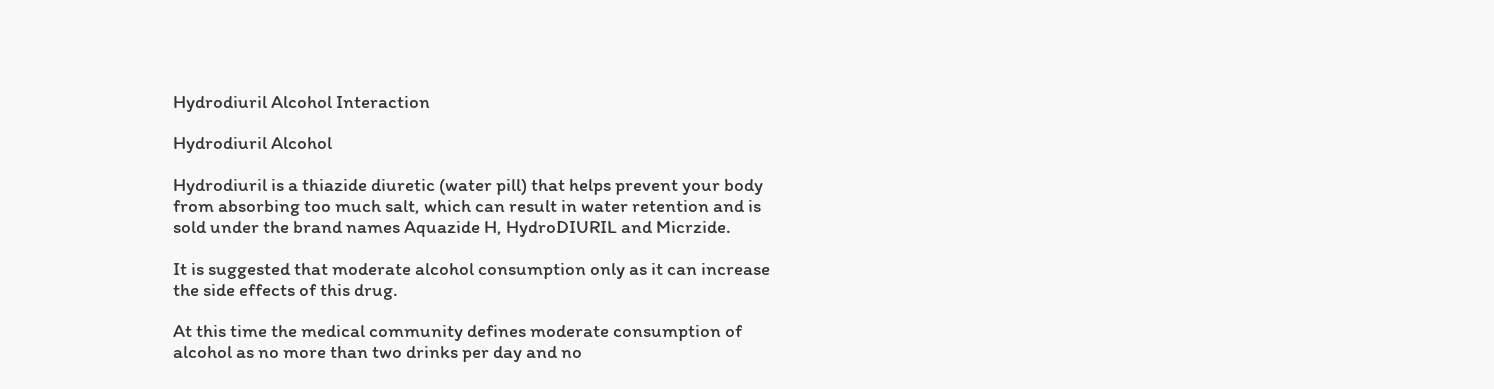Hydrodiuril Alcohol Interaction

Hydrodiuril Alcohol

Hydrodiuril is a thiazide diuretic (water pill) that helps prevent your body from absorbing too much salt, which can result in water retention and is sold under the brand names Aquazide H, HydroDIURIL and Micrzide.

It is suggested that moderate alcohol consumption only as it can increase the side effects of this drug.

At this time the medical community defines moderate consumption of alcohol as no more than two drinks per day and no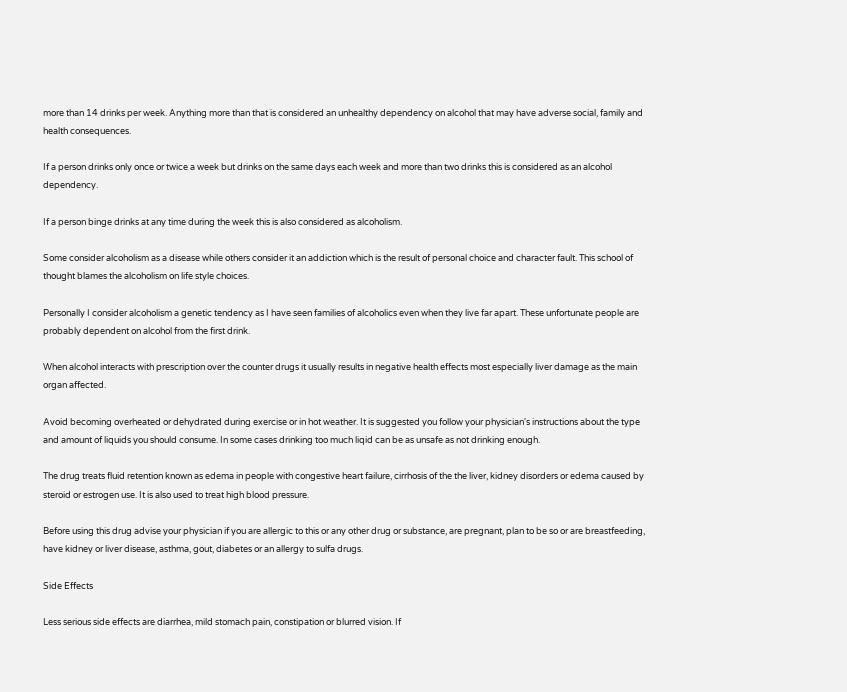more than 14 drinks per week. Anything more than that is considered an unhealthy dependency on alcohol that may have adverse social, family and health consequences.

If a person drinks only once or twice a week but drinks on the same days each week and more than two drinks this is considered as an alcohol dependency.

If a person binge drinks at any time during the week this is also considered as alcoholism.

Some consider alcoholism as a disease while others consider it an addiction which is the result of personal choice and character fault. This school of thought blames the alcoholism on life style choices.

Personally I consider alcoholism a genetic tendency as I have seen families of alcoholics even when they live far apart. These unfortunate people are probably dependent on alcohol from the first drink.

When alcohol interacts with prescription over the counter drugs it usually results in negative health effects most especially liver damage as the main organ affected.

Avoid becoming overheated or dehydrated during exercise or in hot weather. It is suggested you follow your physician's instructions about the type and amount of liquids you should consume. In some cases drinking too much liqid can be as unsafe as not drinking enough.

The drug treats fluid retention known as edema in people with congestive heart failure, cirrhosis of the the liver, kidney disorders or edema caused by steroid or estrogen use. It is also used to treat high blood pressure.

Before using this drug advise your physician if you are allergic to this or any other drug or substance, are pregnant, plan to be so or are breastfeeding, have kidney or liver disease, asthma, gout, diabetes or an allergy to sulfa drugs.

Side Effects

Less serious side effects are diarrhea, mild stomach pain, constipation or blurred vision. If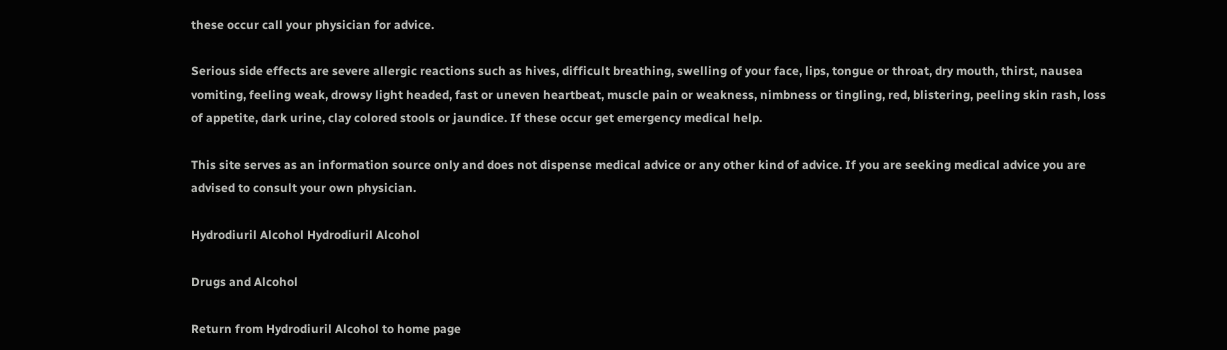these occur call your physician for advice.

Serious side effects are severe allergic reactions such as hives, difficult breathing, swelling of your face, lips, tongue or throat, dry mouth, thirst, nausea vomiting, feeling weak, drowsy light headed, fast or uneven heartbeat, muscle pain or weakness, nimbness or tingling, red, blistering, peeling skin rash, loss of appetite, dark urine, clay colored stools or jaundice. If these occur get emergency medical help.

This site serves as an information source only and does not dispense medical advice or any other kind of advice. If you are seeking medical advice you are advised to consult your own physician.

Hydrodiuril Alcohol Hydrodiuril Alcohol

Drugs and Alcohol

Return from Hydrodiuril Alcohol to home page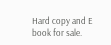Hard copy and E book for sale.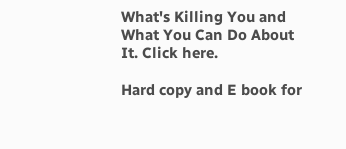What's Killing You and What You Can Do About It. Click here.

Hard copy and E book for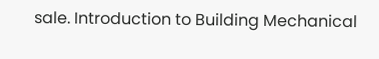sale. Introduction to Building Mechanical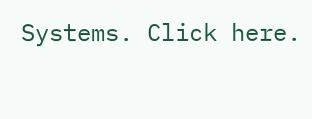Systems. Click here.